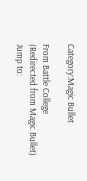Category:Magic Bullet

From Battle College
(Redirected from Magic Bullet)
Jump to: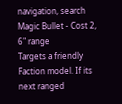navigation, search
Magic Bullet - Cost 2, 6" range
Targets a friendly Faction model. If its next ranged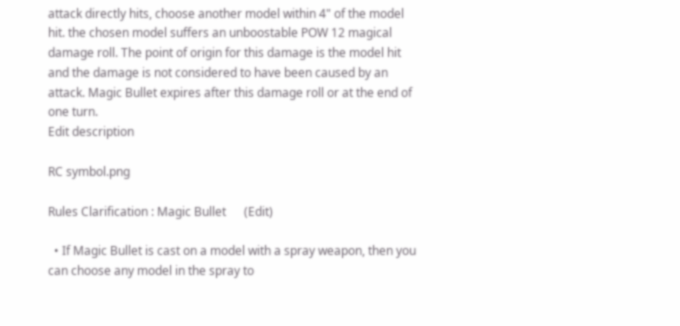attack directly hits, choose another model within 4" of the model hit. the chosen model suffers an unboostable POW 12 magical damage roll. The point of origin for this damage is the model hit and the damage is not considered to have been caused by an attack. Magic Bullet expires after this damage roll or at the end of one turn.
Edit description

RC symbol.png

Rules Clarification : Magic Bullet      (Edit)

  • If Magic Bullet is cast on a model with a spray weapon, then you can choose any model in the spray to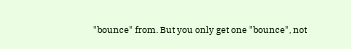"bounce" from. But you only get one "bounce", not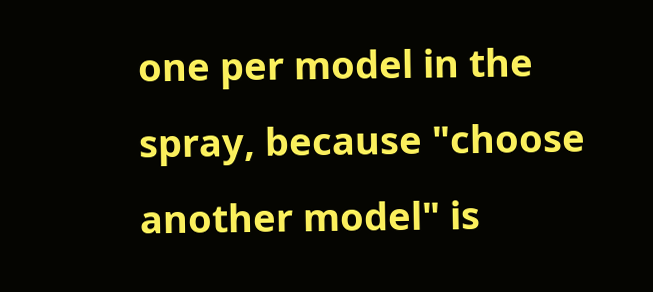one per model in the spray, because "choose another model" is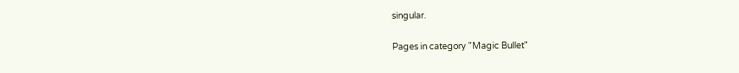singular.

Pages in category "Magic Bullet"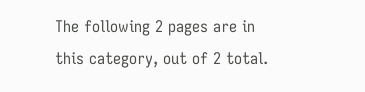The following 2 pages are in this category, out of 2 total.